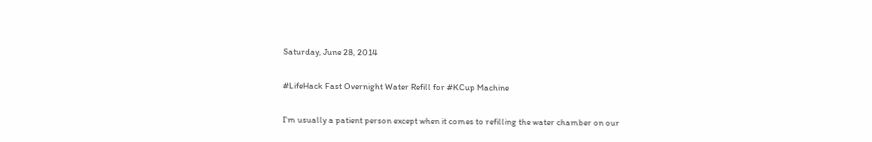Saturday, June 28, 2014

#LifeHack Fast Overnight Water Refill for #KCup Machine

I'm usually a patient person except when it comes to refilling the water chamber on our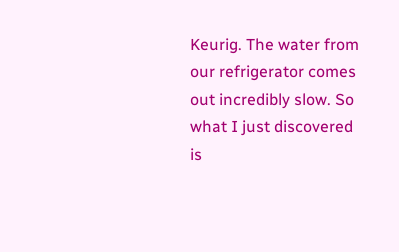Keurig. The water from our refrigerator comes out incredibly slow. So what I just discovered is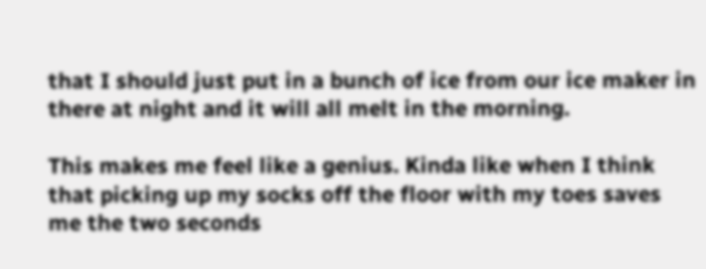that I should just put in a bunch of ice from our ice maker in there at night and it will all melt in the morning.

This makes me feel like a genius. Kinda like when I think that picking up my socks off the floor with my toes saves me the two seconds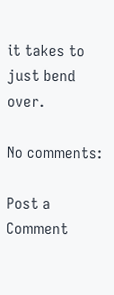it takes to just bend over.

No comments:

Post a Comment